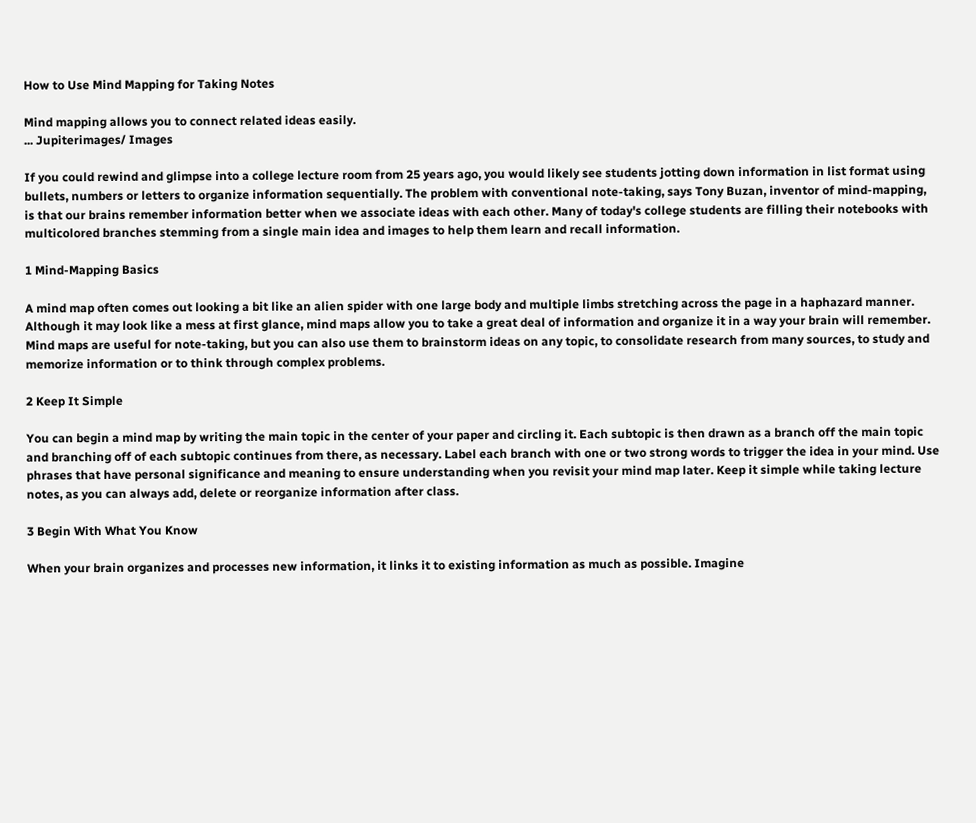How to Use Mind Mapping for Taking Notes

Mind mapping allows you to connect related ideas easily.
... Jupiterimages/ Images

If you could rewind and glimpse into a college lecture room from 25 years ago, you would likely see students jotting down information in list format using bullets, numbers or letters to organize information sequentially. The problem with conventional note-taking, says Tony Buzan, inventor of mind-mapping, is that our brains remember information better when we associate ideas with each other. Many of today's college students are filling their notebooks with multicolored branches stemming from a single main idea and images to help them learn and recall information.

1 Mind-Mapping Basics

A mind map often comes out looking a bit like an alien spider with one large body and multiple limbs stretching across the page in a haphazard manner. Although it may look like a mess at first glance, mind maps allow you to take a great deal of information and organize it in a way your brain will remember. Mind maps are useful for note-taking, but you can also use them to brainstorm ideas on any topic, to consolidate research from many sources, to study and memorize information or to think through complex problems.

2 Keep It Simple

You can begin a mind map by writing the main topic in the center of your paper and circling it. Each subtopic is then drawn as a branch off the main topic and branching off of each subtopic continues from there, as necessary. Label each branch with one or two strong words to trigger the idea in your mind. Use phrases that have personal significance and meaning to ensure understanding when you revisit your mind map later. Keep it simple while taking lecture notes, as you can always add, delete or reorganize information after class.

3 Begin With What You Know

When your brain organizes and processes new information, it links it to existing information as much as possible. Imagine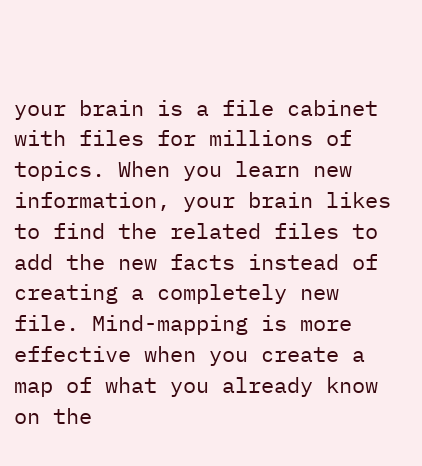your brain is a file cabinet with files for millions of topics. When you learn new information, your brain likes to find the related files to add the new facts instead of creating a completely new file. Mind-mapping is more effective when you create a map of what you already know on the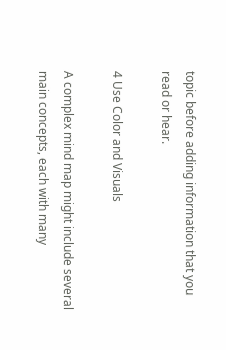topic before adding information that you read or hear.

4 Use Color and Visuals

A complex mind map might include several main concepts, each with many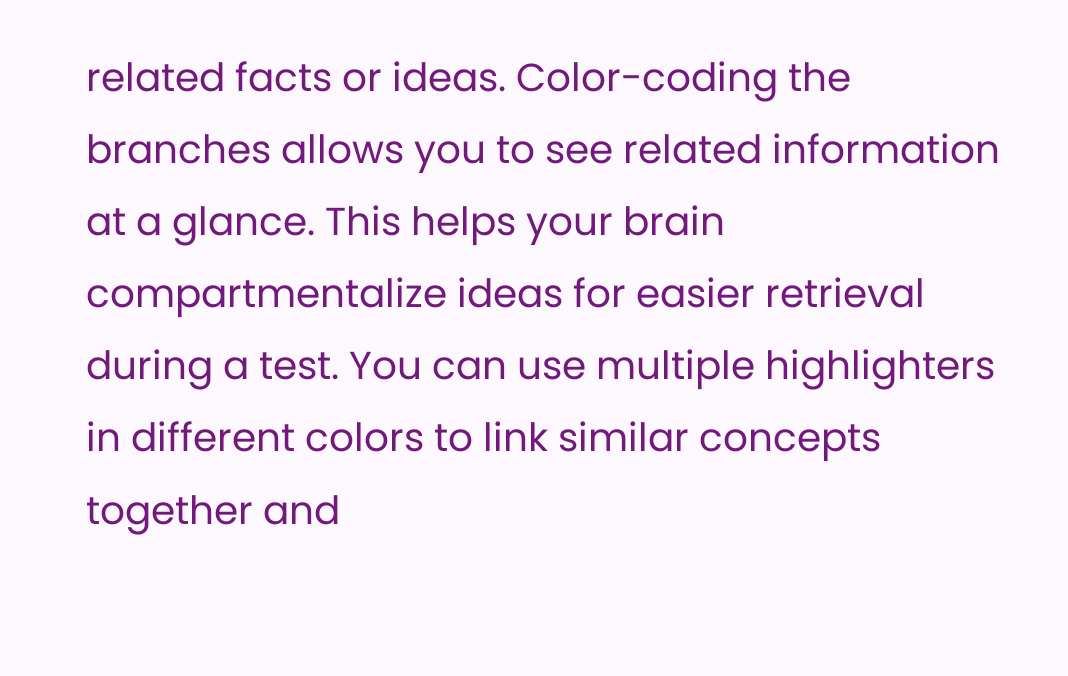related facts or ideas. Color-coding the branches allows you to see related information at a glance. This helps your brain compartmentalize ideas for easier retrieval during a test. You can use multiple highlighters in different colors to link similar concepts together and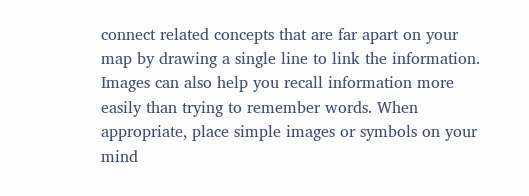connect related concepts that are far apart on your map by drawing a single line to link the information. Images can also help you recall information more easily than trying to remember words. When appropriate, place simple images or symbols on your mind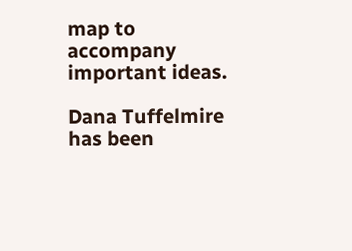map to accompany important ideas.

Dana Tuffelmire has been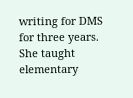writing for DMS for three years. She taught elementary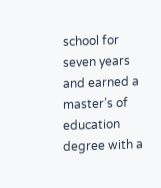school for seven years and earned a master’s of education degree with a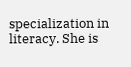specialization in literacy. She is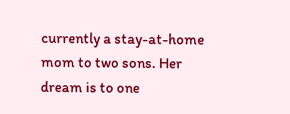currently a stay-at-home mom to two sons. Her dream is to one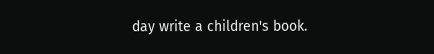day write a children's book.